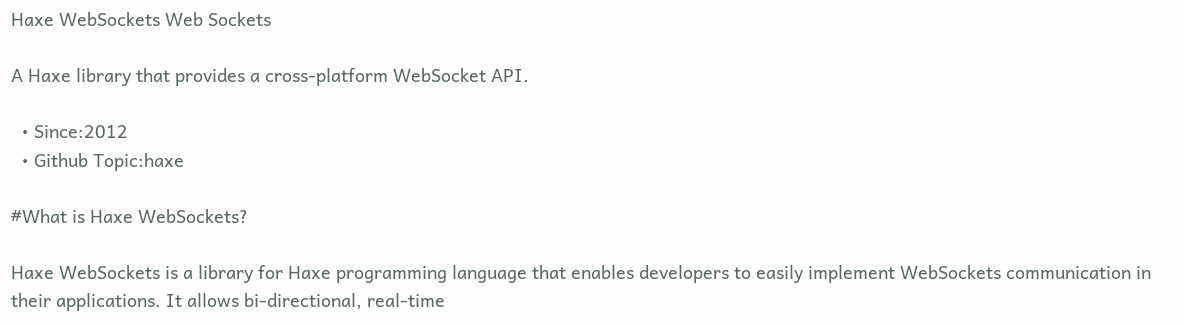Haxe WebSockets Web Sockets

A Haxe library that provides a cross-platform WebSocket API.

  • Since:2012
  • Github Topic:haxe

#What is Haxe WebSockets?

Haxe WebSockets is a library for Haxe programming language that enables developers to easily implement WebSockets communication in their applications. It allows bi-directional, real-time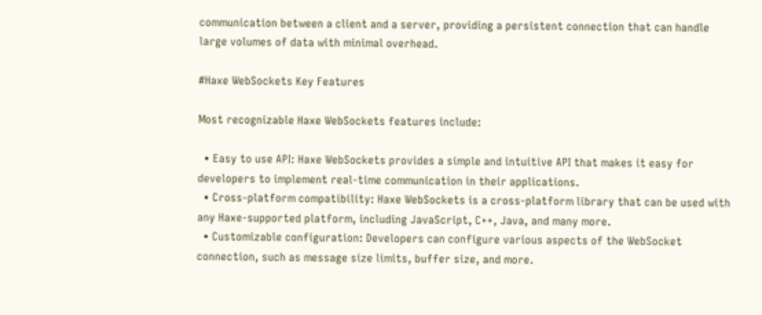communication between a client and a server, providing a persistent connection that can handle large volumes of data with minimal overhead.

#Haxe WebSockets Key Features

Most recognizable Haxe WebSockets features include:

  • Easy to use API: Haxe WebSockets provides a simple and intuitive API that makes it easy for developers to implement real-time communication in their applications.
  • Cross-platform compatibility: Haxe WebSockets is a cross-platform library that can be used with any Haxe-supported platform, including JavaScript, C++, Java, and many more.
  • Customizable configuration: Developers can configure various aspects of the WebSocket connection, such as message size limits, buffer size, and more.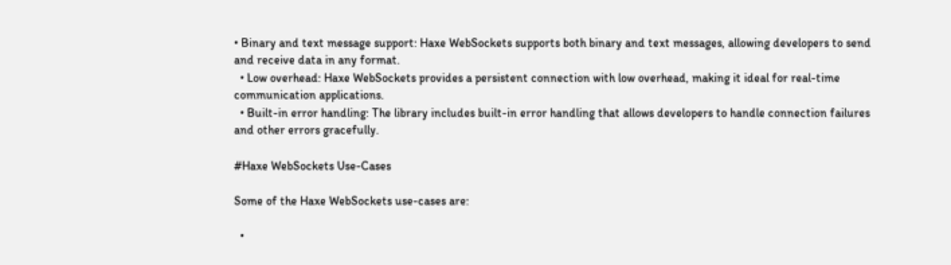• Binary and text message support: Haxe WebSockets supports both binary and text messages, allowing developers to send and receive data in any format.
  • Low overhead: Haxe WebSockets provides a persistent connection with low overhead, making it ideal for real-time communication applications.
  • Built-in error handling: The library includes built-in error handling that allows developers to handle connection failures and other errors gracefully.

#Haxe WebSockets Use-Cases

Some of the Haxe WebSockets use-cases are:

  •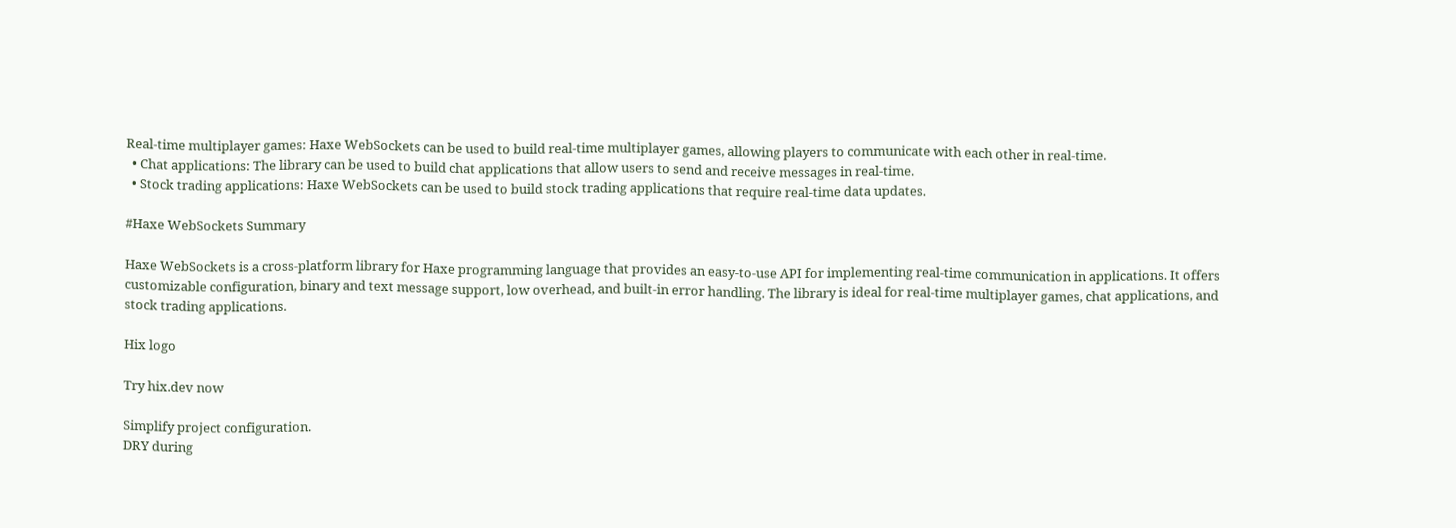Real-time multiplayer games: Haxe WebSockets can be used to build real-time multiplayer games, allowing players to communicate with each other in real-time.
  • Chat applications: The library can be used to build chat applications that allow users to send and receive messages in real-time.
  • Stock trading applications: Haxe WebSockets can be used to build stock trading applications that require real-time data updates.

#Haxe WebSockets Summary

Haxe WebSockets is a cross-platform library for Haxe programming language that provides an easy-to-use API for implementing real-time communication in applications. It offers customizable configuration, binary and text message support, low overhead, and built-in error handling. The library is ideal for real-time multiplayer games, chat applications, and stock trading applications.

Hix logo

Try hix.dev now

Simplify project configuration.
DRY during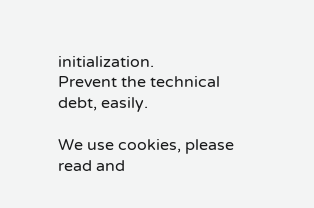initialization.
Prevent the technical debt, easily.

We use cookies, please read and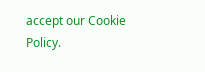accept our Cookie Policy.